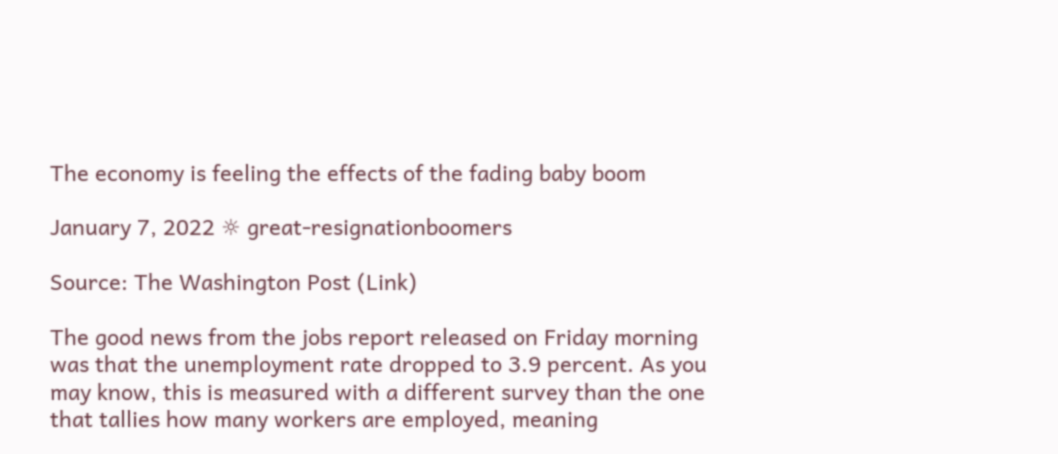The economy is feeling the effects of the fading baby boom

January 7, 2022 ☼ great-resignationboomers

Source: The Washington Post (Link)

The good news from the jobs report released on Friday morning was that the unemployment rate dropped to 3.9 percent. As you may know, this is measured with a different survey than the one that tallies how many workers are employed, meaning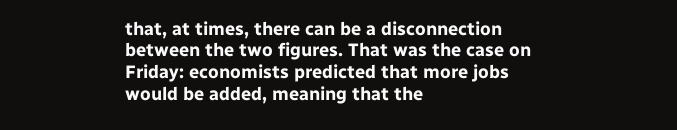that, at times, there can be a disconnection between the two figures. That was the case on Friday: economists predicted that more jobs would be added, meaning that the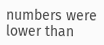numbers were lower than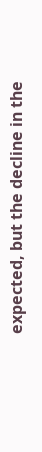expected, but the decline in the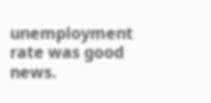unemployment rate was good news.